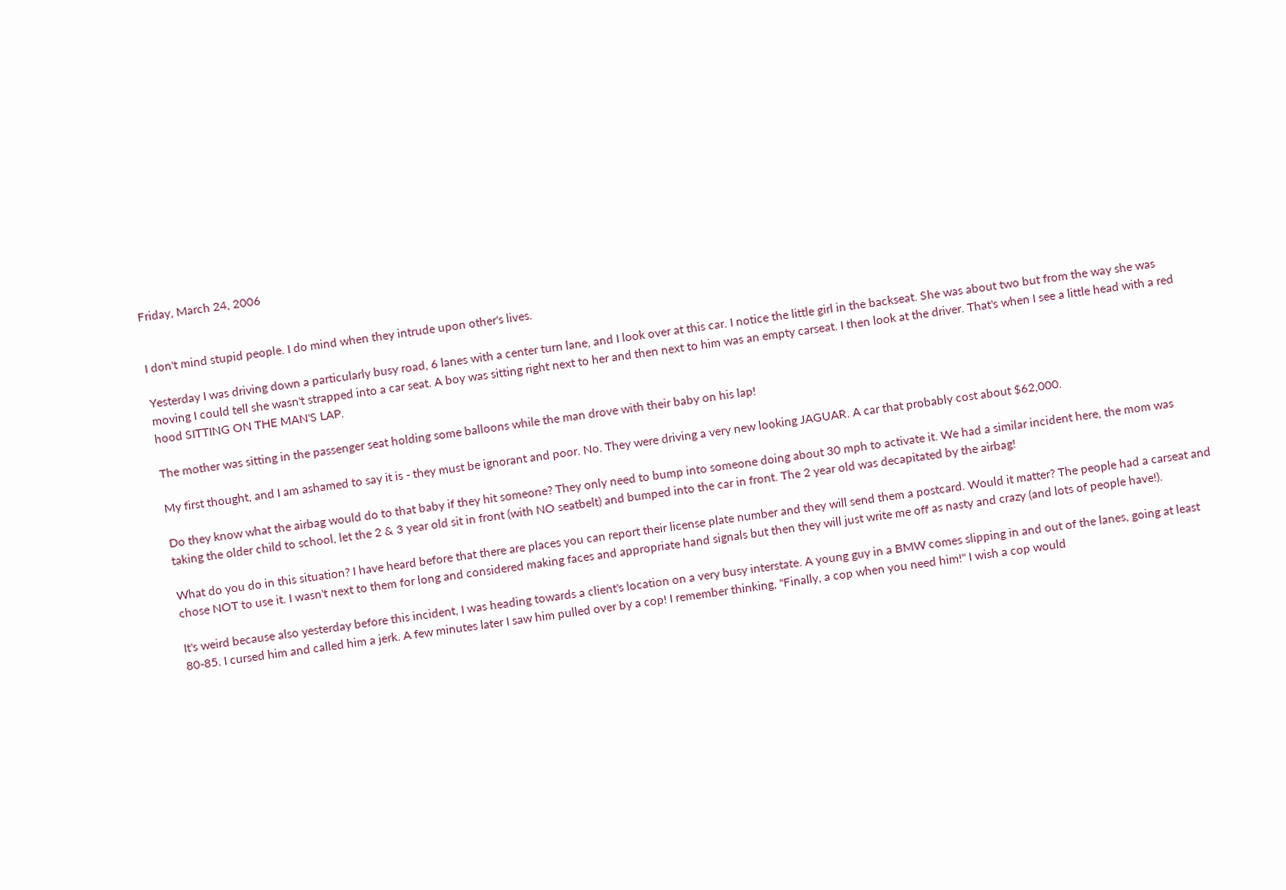Friday, March 24, 2006


I don't mind stupid people. I do mind when they intrude upon other's lives.

Yesterday I was driving down a particularly busy road, 6 lanes with a center turn lane, and I look over at this car. I notice the little girl in the backseat. She was about two but from the way she was moving I could tell she wasn't strapped into a car seat. A boy was sitting right next to her and then next to him was an empty carseat. I then look at the driver. That's when I see a little head with a red hood SITTING ON THE MAN'S LAP.

The mother was sitting in the passenger seat holding some balloons while the man drove with their baby on his lap!

My first thought, and I am ashamed to say it is - they must be ignorant and poor. No. They were driving a very new looking JAGUAR. A car that probably cost about $62,000.

Do they know what the airbag would do to that baby if they hit someone? They only need to bump into someone doing about 30 mph to activate it. We had a similar incident here, the mom was taking the older child to school, let the 2 & 3 year old sit in front (with NO seatbelt) and bumped into the car in front. The 2 year old was decapitated by the airbag!

What do you do in this situation? I have heard before that there are places you can report their license plate number and they will send them a postcard. Would it matter? The people had a carseat and chose NOT to use it. I wasn't next to them for long and considered making faces and appropriate hand signals but then they will just write me off as nasty and crazy (and lots of people have!).

It's weird because also yesterday before this incident, I was heading towards a client's location on a very busy interstate. A young guy in a BMW comes slipping in and out of the lanes, going at least 80-85. I cursed him and called him a jerk. A few minutes later I saw him pulled over by a cop! I remember thinking, "Finally, a cop when you need him!" I wish a cop would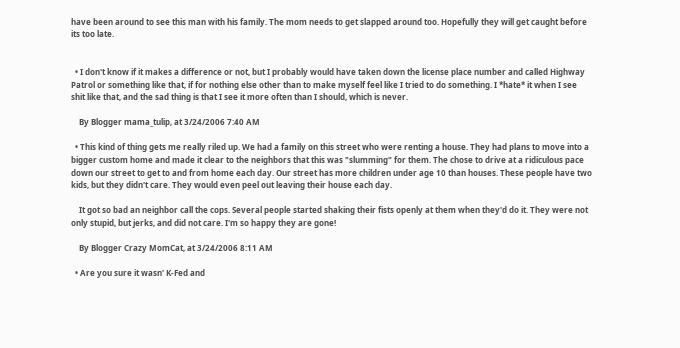have been around to see this man with his family. The mom needs to get slapped around too. Hopefully they will get caught before its too late.


  • I don't know if it makes a difference or not, but I probably would have taken down the license place number and called Highway Patrol or something like that, if for nothing else other than to make myself feel like I tried to do something. I *hate* it when I see shit like that, and the sad thing is that I see it more often than I should, which is never.

    By Blogger mama_tulip, at 3/24/2006 7:40 AM

  • This kind of thing gets me really riled up. We had a family on this street who were renting a house. They had plans to move into a bigger custom home and made it clear to the neighbors that this was "slumming" for them. The chose to drive at a ridiculous pace down our street to get to and from home each day. Our street has more children under age 10 than houses. These people have two kids, but they didn't care. They would even peel out leaving their house each day.

    It got so bad an neighbor call the cops. Several people started shaking their fists openly at them when they'd do it. They were not only stupid, but jerks, and did not care. I'm so happy they are gone!

    By Blogger Crazy MomCat, at 3/24/2006 8:11 AM

  • Are you sure it wasn' K-Fed and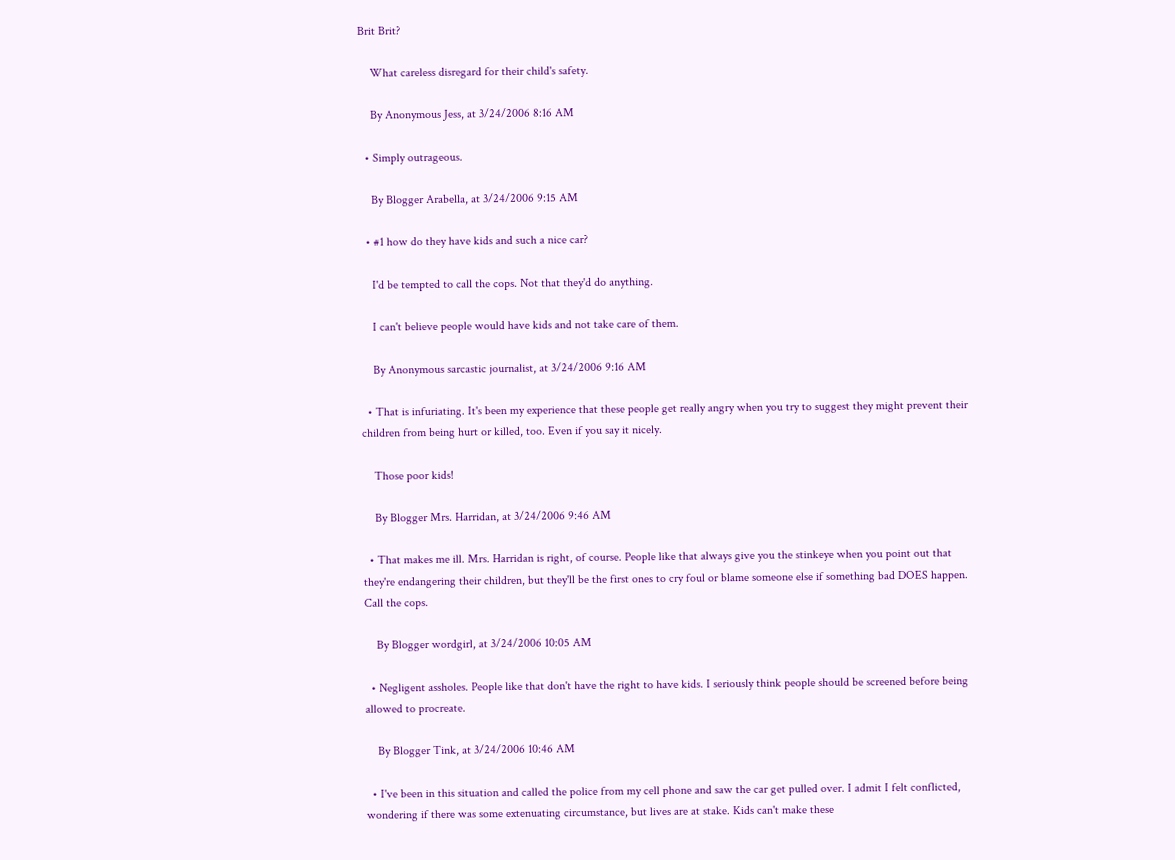Brit Brit?

    What careless disregard for their child's safety.

    By Anonymous Jess, at 3/24/2006 8:16 AM

  • Simply outrageous.

    By Blogger Arabella, at 3/24/2006 9:15 AM

  • #1 how do they have kids and such a nice car?

    I'd be tempted to call the cops. Not that they'd do anything.

    I can't believe people would have kids and not take care of them.

    By Anonymous sarcastic journalist, at 3/24/2006 9:16 AM

  • That is infuriating. It's been my experience that these people get really angry when you try to suggest they might prevent their children from being hurt or killed, too. Even if you say it nicely.

    Those poor kids!

    By Blogger Mrs. Harridan, at 3/24/2006 9:46 AM

  • That makes me ill. Mrs. Harridan is right, of course. People like that always give you the stinkeye when you point out that they're endangering their children, but they'll be the first ones to cry foul or blame someone else if something bad DOES happen. Call the cops.

    By Blogger wordgirl, at 3/24/2006 10:05 AM

  • Negligent assholes. People like that don't have the right to have kids. I seriously think people should be screened before being allowed to procreate.

    By Blogger Tink, at 3/24/2006 10:46 AM

  • I've been in this situation and called the police from my cell phone and saw the car get pulled over. I admit I felt conflicted, wondering if there was some extenuating circumstance, but lives are at stake. Kids can't make these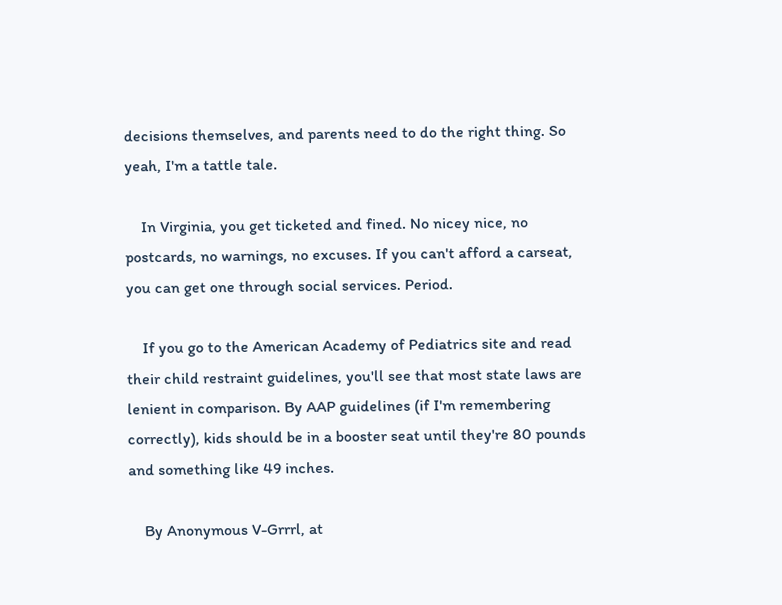decisions themselves, and parents need to do the right thing. So yeah, I'm a tattle tale.

    In Virginia, you get ticketed and fined. No nicey nice, no postcards, no warnings, no excuses. If you can't afford a carseat, you can get one through social services. Period.

    If you go to the American Academy of Pediatrics site and read their child restraint guidelines, you'll see that most state laws are lenient in comparison. By AAP guidelines (if I'm remembering correctly), kids should be in a booster seat until they're 80 pounds and something like 49 inches.

    By Anonymous V-Grrrl, at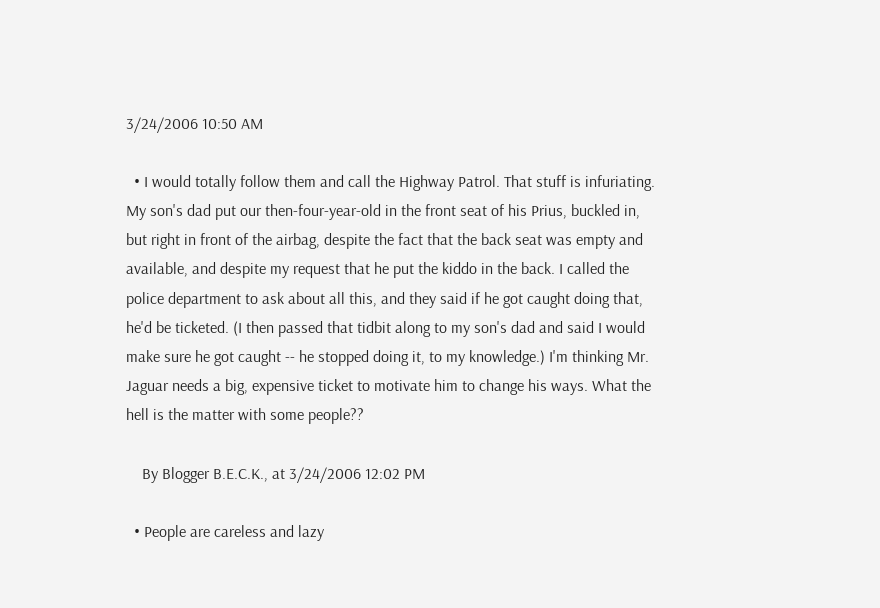3/24/2006 10:50 AM

  • I would totally follow them and call the Highway Patrol. That stuff is infuriating. My son's dad put our then-four-year-old in the front seat of his Prius, buckled in, but right in front of the airbag, despite the fact that the back seat was empty and available, and despite my request that he put the kiddo in the back. I called the police department to ask about all this, and they said if he got caught doing that, he'd be ticketed. (I then passed that tidbit along to my son's dad and said I would make sure he got caught -- he stopped doing it, to my knowledge.) I'm thinking Mr. Jaguar needs a big, expensive ticket to motivate him to change his ways. What the hell is the matter with some people??

    By Blogger B.E.C.K., at 3/24/2006 12:02 PM

  • People are careless and lazy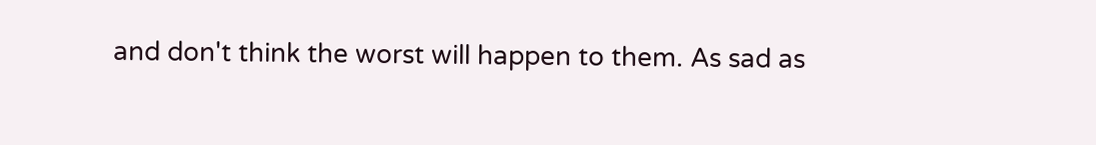and don't think the worst will happen to them. As sad as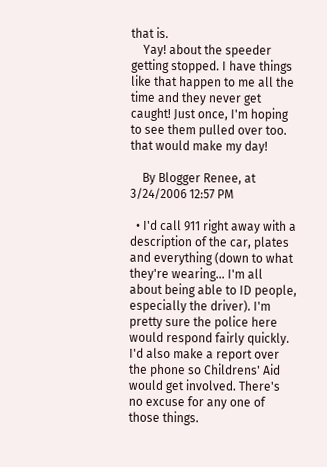that is.
    Yay! about the speeder getting stopped. I have things like that happen to me all the time and they never get caught! Just once, I'm hoping to see them pulled over too. that would make my day!

    By Blogger Renee, at 3/24/2006 12:57 PM

  • I'd call 911 right away with a description of the car, plates and everything (down to what they're wearing... I'm all about being able to ID people, especially the driver). I'm pretty sure the police here would respond fairly quickly. I'd also make a report over the phone so Childrens' Aid would get involved. There's no excuse for any one of those things.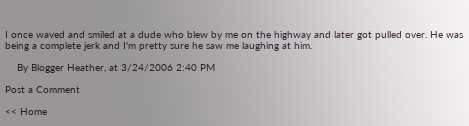I once waved and smiled at a dude who blew by me on the highway and later got pulled over. He was being a complete jerk and I'm pretty sure he saw me laughing at him.

    By Blogger Heather, at 3/24/2006 2:40 PM

Post a Comment

<< Home